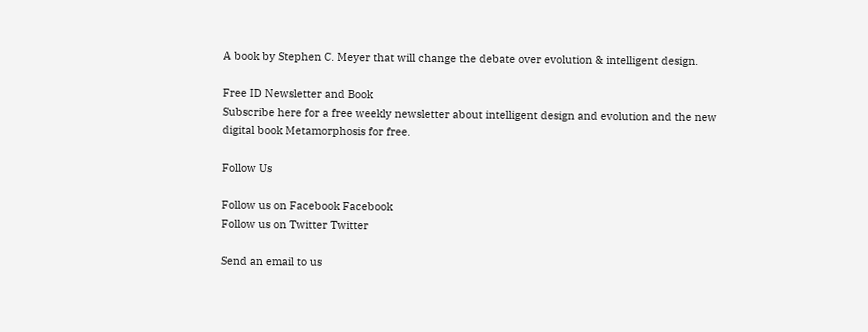A book by Stephen C. Meyer that will change the debate over evolution & intelligent design.

Free ID Newsletter and Book
Subscribe here for a free weekly newsletter about intelligent design and evolution and the new digital book Metamorphosis for free.

Follow Us

Follow us on Facebook Facebook
Follow us on Twitter Twitter

Send an email to us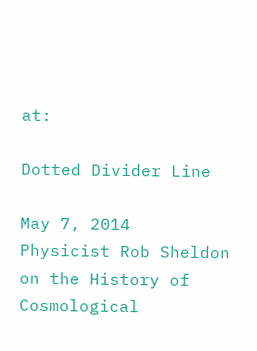at:

Dotted Divider Line

May 7, 2014
Physicist Rob Sheldon on the History of Cosmological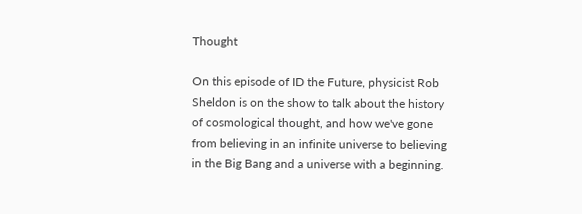Thought

On this episode of ID the Future, physicist Rob Sheldon is on the show to talk about the history of cosmological thought, and how we've gone from believing in an infinite universe to believing in the Big Bang and a universe with a beginning.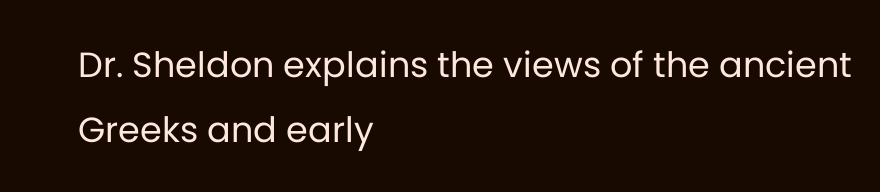Dr. Sheldon explains the views of the ancient Greeks and early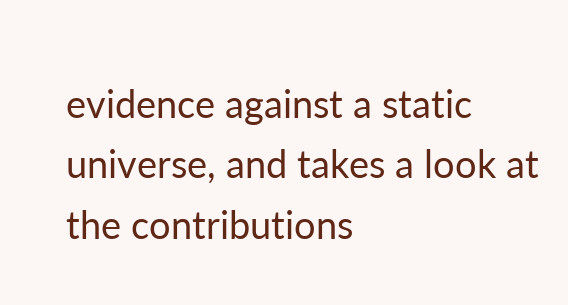evidence against a static universe, and takes a look at the contributions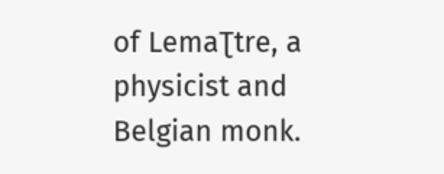of LemaƮtre, a physicist and Belgian monk.